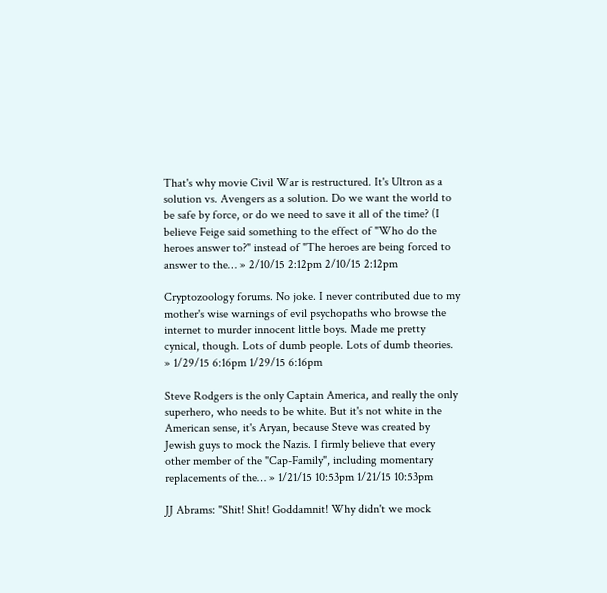That's why movie Civil War is restructured. It's Ultron as a solution vs. Avengers as a solution. Do we want the world to be safe by force, or do we need to save it all of the time? (I believe Feige said something to the effect of "Who do the heroes answer to?" instead of "The heroes are being forced to answer to the… » 2/10/15 2:12pm 2/10/15 2:12pm

Cryptozoology forums. No joke. I never contributed due to my mother's wise warnings of evil psychopaths who browse the internet to murder innocent little boys. Made me pretty cynical, though. Lots of dumb people. Lots of dumb theories. » 1/29/15 6:16pm 1/29/15 6:16pm

Steve Rodgers is the only Captain America, and really the only superhero, who needs to be white. But it's not white in the American sense, it's Aryan, because Steve was created by Jewish guys to mock the Nazis. I firmly believe that every other member of the "Cap-Family", including momentary replacements of the… » 1/21/15 10:53pm 1/21/15 10:53pm

JJ Abrams: "Shit! Shit! Goddamnit! Why didn't we mock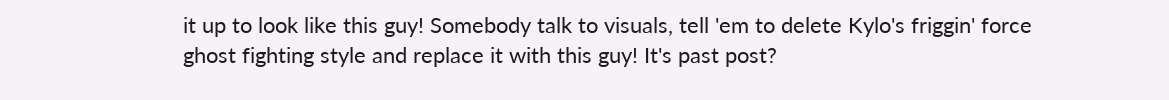it up to look like this guy! Somebody talk to visuals, tell 'em to delete Kylo's friggin' force ghost fighting style and replace it with this guy! It's past post?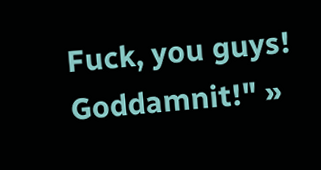Fuck, you guys! Goddamnit!" »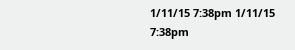1/11/15 7:38pm 1/11/15 7:38pm